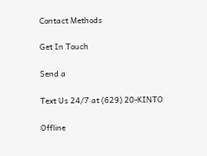Contact Methods

Get In Touch

Send a

Text Us 24/7 at (629) 20-KINTO

Offline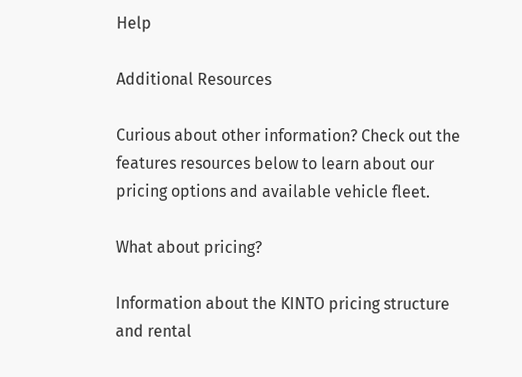Help

Additional Resources

Curious about other information? Check out the features resources below to learn about our pricing options and available vehicle fleet.

What about pricing?

Information about the KINTO pricing structure and rental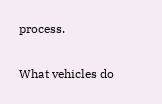process.

What vehicles do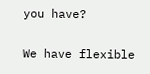you have?

We have flexible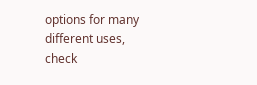options for many different uses, check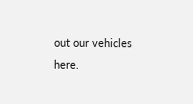out our vehicles here.